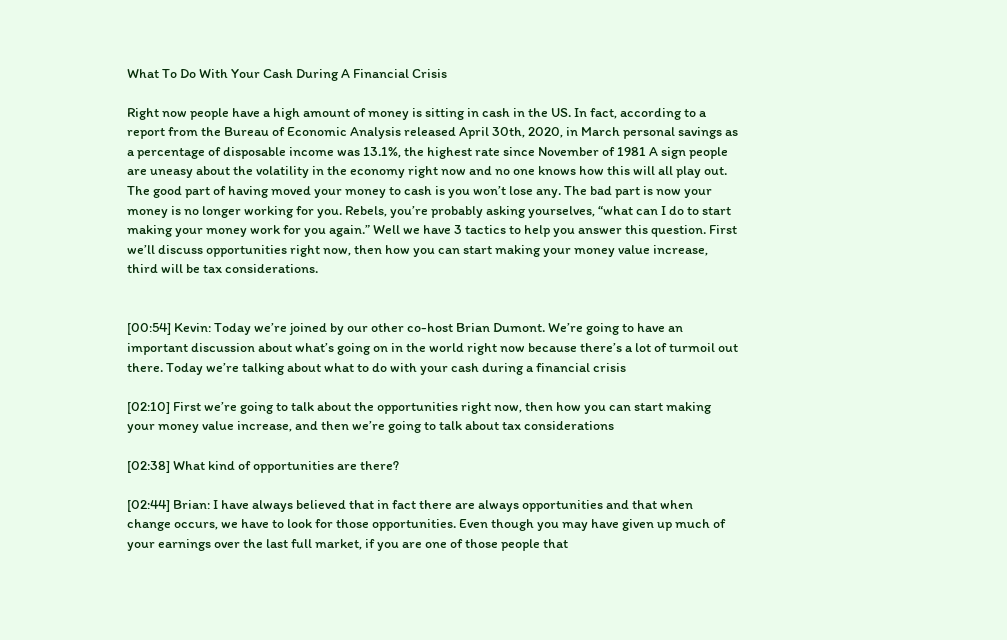What To Do With Your Cash During A Financial Crisis

Right now people have a high amount of money is sitting in cash in the US. In fact, according to a report from the Bureau of Economic Analysis released April 30th, 2020, in March personal savings as a percentage of disposable income was 13.1%, the highest rate since November of 1981 A sign people are uneasy about the volatility in the economy right now and no one knows how this will all play out. The good part of having moved your money to cash is you won’t lose any. The bad part is now your money is no longer working for you. Rebels, you’re probably asking yourselves, “what can I do to start making your money work for you again.” Well we have 3 tactics to help you answer this question. First we’ll discuss opportunities right now, then how you can start making your money value increase, third will be tax considerations.


[00:54] Kevin: Today we’re joined by our other co-host Brian Dumont. We’re going to have an important discussion about what’s going on in the world right now because there’s a lot of turmoil out there. Today we’re talking about what to do with your cash during a financial crisis

[02:10] First we’re going to talk about the opportunities right now, then how you can start making your money value increase, and then we’re going to talk about tax considerations

[02:38] What kind of opportunities are there?

[02:44] Brian: I have always believed that in fact there are always opportunities and that when change occurs, we have to look for those opportunities. Even though you may have given up much of your earnings over the last full market, if you are one of those people that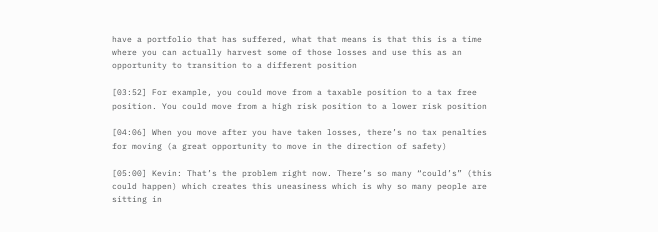have a portfolio that has suffered, what that means is that this is a time where you can actually harvest some of those losses and use this as an opportunity to transition to a different position

[03:52] For example, you could move from a taxable position to a tax free position. You could move from a high risk position to a lower risk position

[04:06] When you move after you have taken losses, there’s no tax penalties for moving (a great opportunity to move in the direction of safety)

[05:00] Kevin: That’s the problem right now. There’s so many “could’s” (this could happen) which creates this uneasiness which is why so many people are sitting in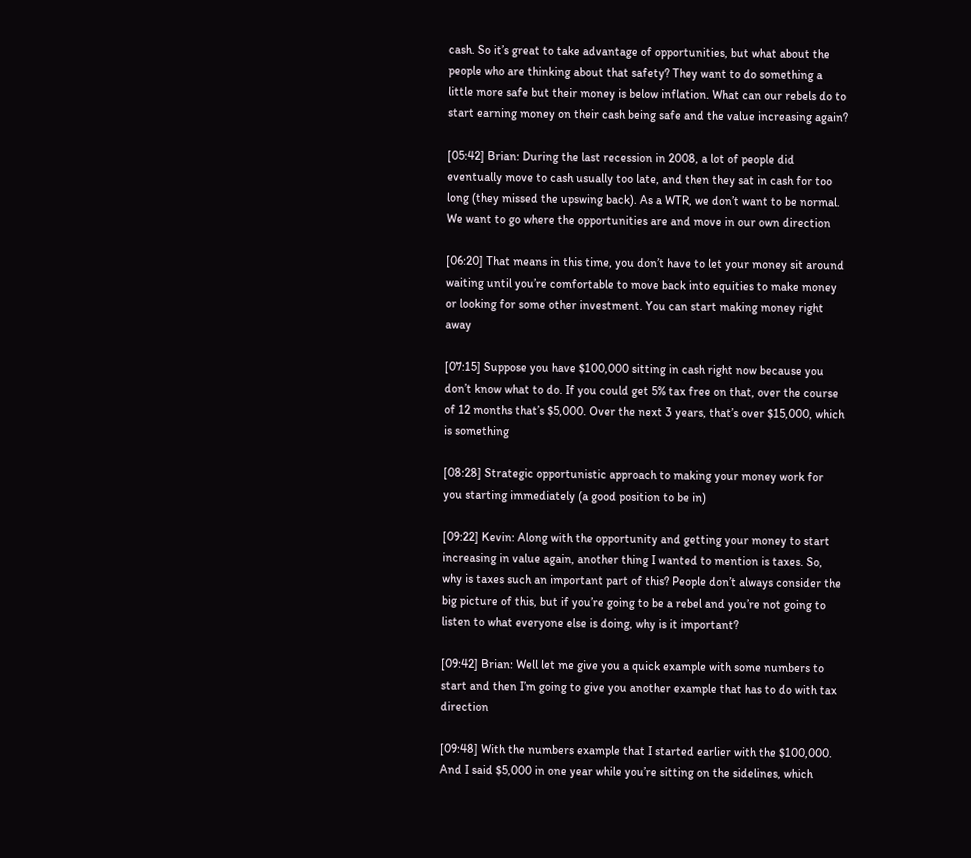cash. So it’s great to take advantage of opportunities, but what about the people who are thinking about that safety? They want to do something a little more safe but their money is below inflation. What can our rebels do to start earning money on their cash being safe and the value increasing again?

[05:42] Brian: During the last recession in 2008, a lot of people did eventually move to cash usually too late, and then they sat in cash for too long (they missed the upswing back). As a WTR, we don’t want to be normal. We want to go where the opportunities are and move in our own direction

[06:20] That means in this time, you don’t have to let your money sit around waiting until you’re comfortable to move back into equities to make money or looking for some other investment. You can start making money right away

[07:15] Suppose you have $100,000 sitting in cash right now because you don’t know what to do. If you could get 5% tax free on that, over the course of 12 months that’s $5,000. Over the next 3 years, that’s over $15,000, which is something

[08:28] Strategic opportunistic approach to making your money work for you starting immediately (a good position to be in)

[09:22] Kevin: Along with the opportunity and getting your money to start increasing in value again, another thing I wanted to mention is taxes. So, why is taxes such an important part of this? People don’t always consider the big picture of this, but if you’re going to be a rebel and you’re not going to listen to what everyone else is doing, why is it important?

[09:42] Brian: Well let me give you a quick example with some numbers to start and then I’m going to give you another example that has to do with tax direction

[09:48] With the numbers example that I started earlier with the $100,000. And I said $5,000 in one year while you’re sitting on the sidelines, which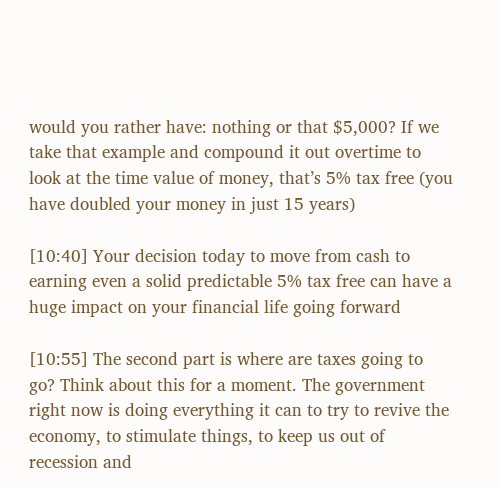would you rather have: nothing or that $5,000? If we take that example and compound it out overtime to look at the time value of money, that’s 5% tax free (you have doubled your money in just 15 years)

[10:40] Your decision today to move from cash to earning even a solid predictable 5% tax free can have a huge impact on your financial life going forward

[10:55] The second part is where are taxes going to go? Think about this for a moment. The government right now is doing everything it can to try to revive the economy, to stimulate things, to keep us out of recession and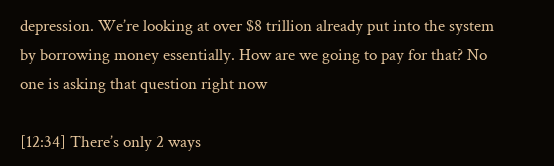depression. We’re looking at over $8 trillion already put into the system by borrowing money essentially. How are we going to pay for that? No one is asking that question right now

[12:34] There’s only 2 ways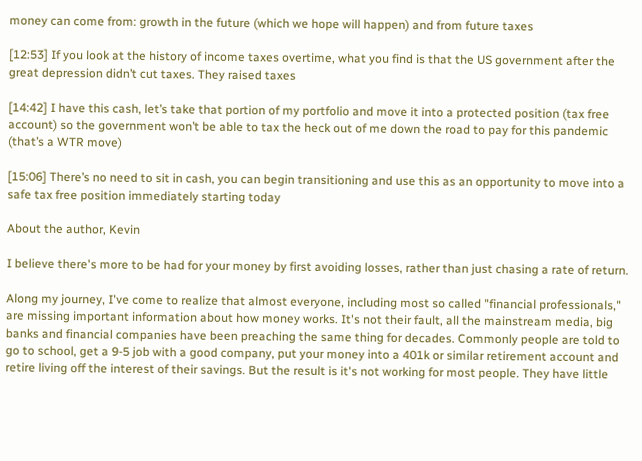money can come from: growth in the future (which we hope will happen) and from future taxes

[12:53] If you look at the history of income taxes overtime, what you find is that the US government after the great depression didn’t cut taxes. They raised taxes

[14:42] I have this cash, let’s take that portion of my portfolio and move it into a protected position (tax free account) so the government won’t be able to tax the heck out of me down the road to pay for this pandemic (that’s a WTR move)

[15:06] There’s no need to sit in cash, you can begin transitioning and use this as an opportunity to move into a safe tax free position immediately starting today

About the author, Kevin

I believe there's more to be had for your money by first avoiding losses, rather than just chasing a rate of return.

Along my journey, I've come to realize that almost everyone, including most so called "financial professionals," are missing important information about how money works. It's not their fault, all the mainstream media, big banks and financial companies have been preaching the same thing for decades. Commonly people are told to go to school, get a 9-5 job with a good company, put your money into a 401k or similar retirement account and retire living off the interest of their savings. But the result is it's not working for most people. They have little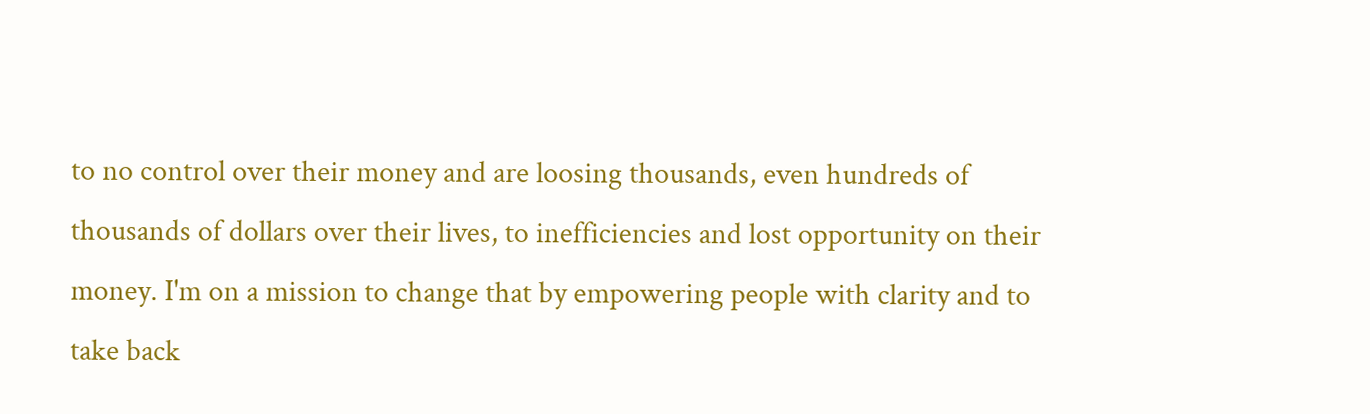to no control over their money and are loosing thousands, even hundreds of thousands of dollars over their lives, to inefficiencies and lost opportunity on their money. I'm on a mission to change that by empowering people with clarity and to take back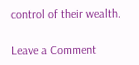control of their wealth.

Leave a Comment